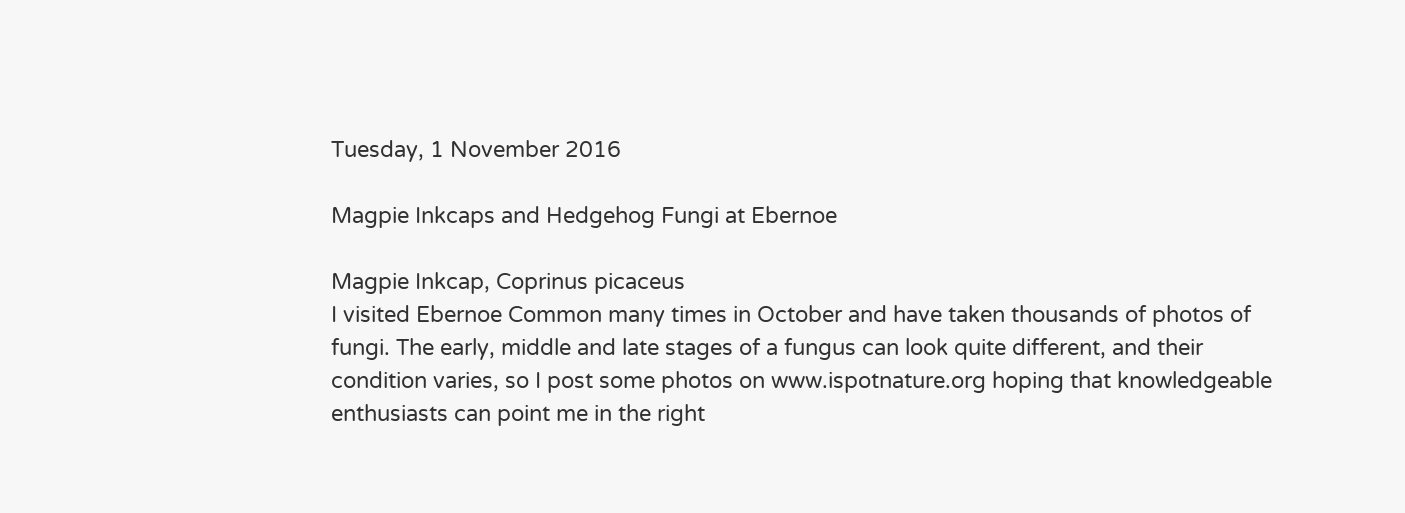Tuesday, 1 November 2016

Magpie Inkcaps and Hedgehog Fungi at Ebernoe

Magpie Inkcap, Coprinus picaceus
I visited Ebernoe Common many times in October and have taken thousands of photos of fungi. The early, middle and late stages of a fungus can look quite different, and their condition varies, so I post some photos on www.ispotnature.org hoping that knowledgeable enthusiasts can point me in the right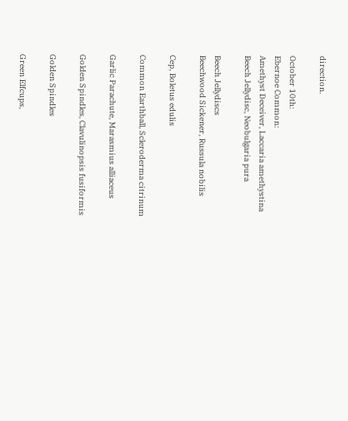direction.

October 10th:
Ebernoe Common:
Amethyst Deceiver, Laccaria amethystina
Beech Jellydisc, Neobulgaria pura

Beech Jellydiscs
Beechwood Sickener, Russula nobilis

Cep, Boletus edulis

Common Earthball, Scleroderma citrinum

Garlic Parachute, Marasmius alliaceus

Golden Spindles, Clavulinopsis fusiformis

Golden Spindles

Green Elfcups,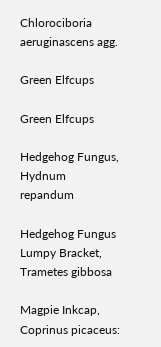Chlorociboria aeruginascens agg.

Green Elfcups

Green Elfcups

Hedgehog Fungus, Hydnum repandum

Hedgehog Fungus
Lumpy Bracket, Trametes gibbosa

Magpie Inkcap, Coprinus picaceus: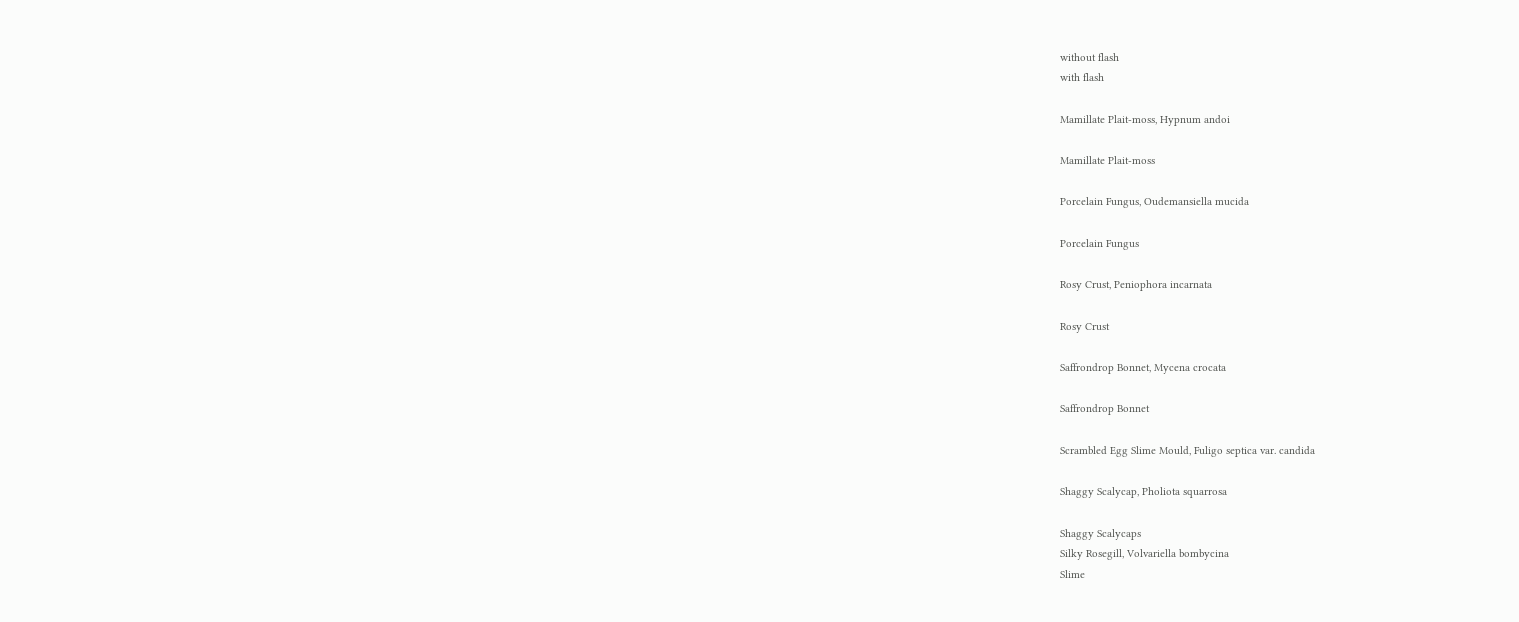without flash
with flash

Mamillate Plait-moss, Hypnum andoi

Mamillate Plait-moss

Porcelain Fungus, Oudemansiella mucida

Porcelain Fungus

Rosy Crust, Peniophora incarnata

Rosy Crust

Saffrondrop Bonnet, Mycena crocata

Saffrondrop Bonnet

Scrambled Egg Slime Mould, Fuligo septica var. candida

Shaggy Scalycap, Pholiota squarrosa

Shaggy Scalycaps
Silky Rosegill, Volvariella bombycina
Slime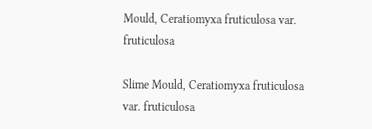Mould, Ceratiomyxa fruticulosa var. fruticulosa

Slime Mould, Ceratiomyxa fruticulosa var. fruticulosa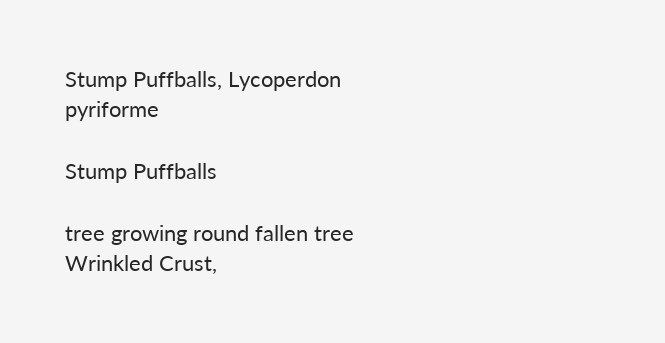Stump Puffballs, Lycoperdon pyriforme

Stump Puffballs

tree growing round fallen tree
Wrinkled Crust,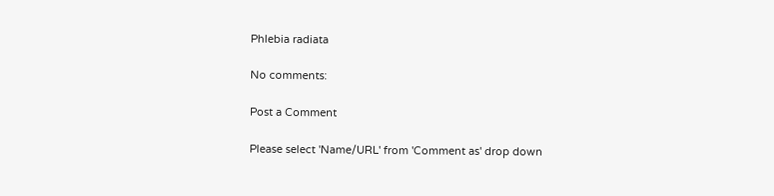Phlebia radiata

No comments:

Post a Comment

Please select 'Name/URL' from 'Comment as' drop down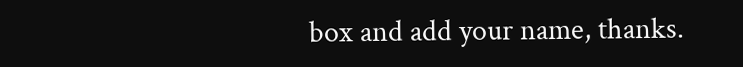box and add your name, thanks.